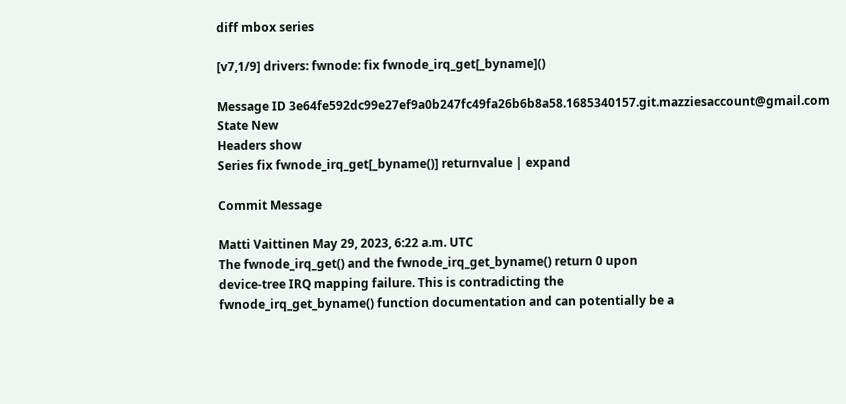diff mbox series

[v7,1/9] drivers: fwnode: fix fwnode_irq_get[_byname]()

Message ID 3e64fe592dc99e27ef9a0b247fc49fa26b6b8a58.1685340157.git.mazziesaccount@gmail.com
State New
Headers show
Series fix fwnode_irq_get[_byname()] returnvalue | expand

Commit Message

Matti Vaittinen May 29, 2023, 6:22 a.m. UTC
The fwnode_irq_get() and the fwnode_irq_get_byname() return 0 upon
device-tree IRQ mapping failure. This is contradicting the
fwnode_irq_get_byname() function documentation and can potentially be a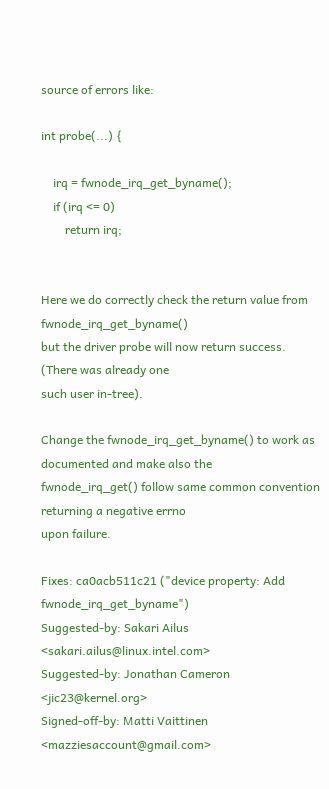source of errors like:

int probe(...) {

    irq = fwnode_irq_get_byname();
    if (irq <= 0)
        return irq;


Here we do correctly check the return value from fwnode_irq_get_byname()
but the driver probe will now return success. (There was already one
such user in-tree).

Change the fwnode_irq_get_byname() to work as documented and make also the
fwnode_irq_get() follow same common convention returning a negative errno
upon failure.

Fixes: ca0acb511c21 ("device property: Add fwnode_irq_get_byname")
Suggested-by: Sakari Ailus <sakari.ailus@linux.intel.com>
Suggested-by: Jonathan Cameron <jic23@kernel.org>
Signed-off-by: Matti Vaittinen <mazziesaccount@gmail.com>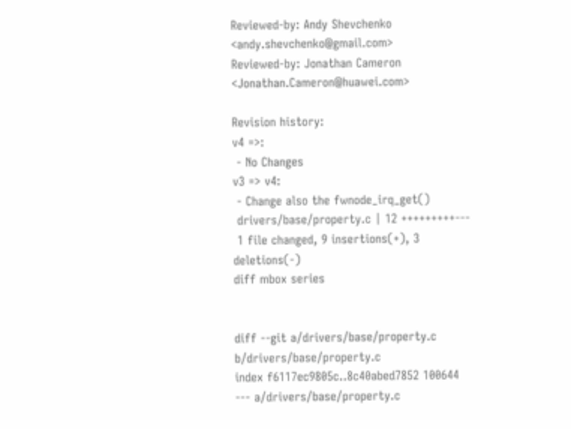Reviewed-by: Andy Shevchenko <andy.shevchenko@gmail.com>
Reviewed-by: Jonathan Cameron <Jonathan.Cameron@huawei.com>

Revision history:
v4 =>:
 - No Changes
v3 => v4:
 - Change also the fwnode_irq_get()
 drivers/base/property.c | 12 +++++++++---
 1 file changed, 9 insertions(+), 3 deletions(-)
diff mbox series


diff --git a/drivers/base/property.c b/drivers/base/property.c
index f6117ec9805c..8c40abed7852 100644
--- a/drivers/base/property.c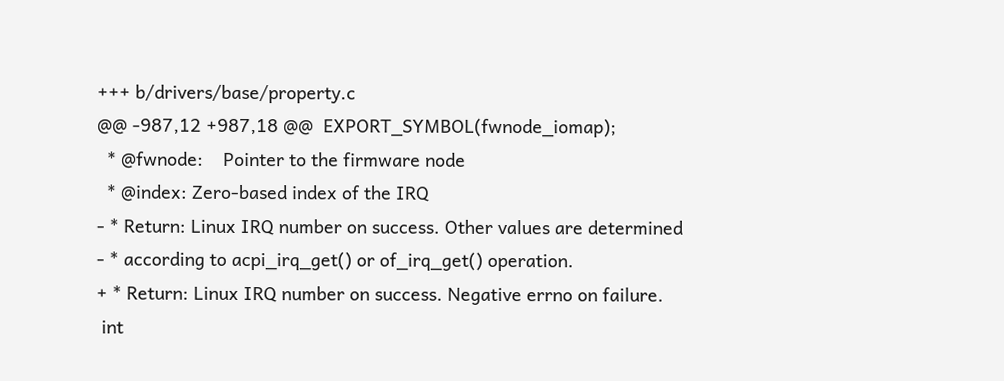+++ b/drivers/base/property.c
@@ -987,12 +987,18 @@  EXPORT_SYMBOL(fwnode_iomap);
  * @fwnode:    Pointer to the firmware node
  * @index: Zero-based index of the IRQ
- * Return: Linux IRQ number on success. Other values are determined
- * according to acpi_irq_get() or of_irq_get() operation.
+ * Return: Linux IRQ number on success. Negative errno on failure.
 int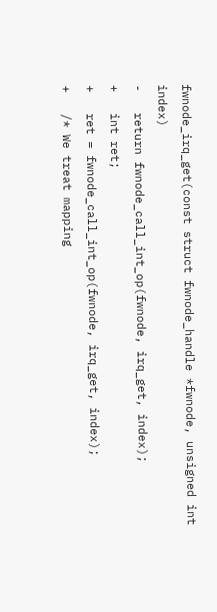fwnode_irq_get(const struct fwnode_handle *fwnode, unsigned int index)
-   return fwnode_call_int_op(fwnode, irq_get, index);
+   int ret;
+   ret = fwnode_call_int_op(fwnode, irq_get, index);
+   /* We treat mapping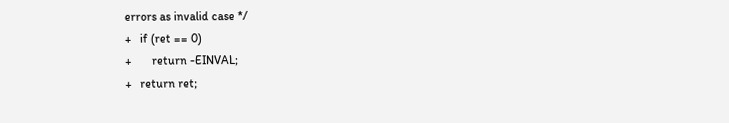errors as invalid case */
+   if (ret == 0)
+       return -EINVAL;
+   return ret;